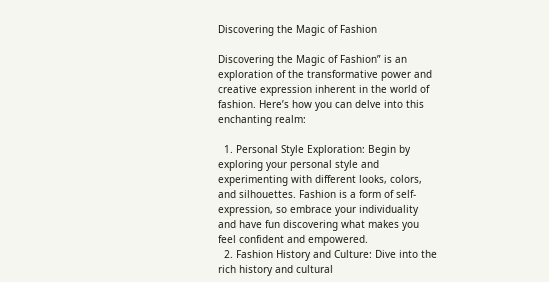Discovering the Magic of Fashion

Discovering the Magic of Fashion” is an exploration of the transformative power and creative expression inherent in the world of fashion. Here’s how you can delve into this enchanting realm:

  1. Personal Style Exploration: Begin by exploring your personal style and experimenting with different looks, colors, and silhouettes. Fashion is a form of self-expression, so embrace your individuality and have fun discovering what makes you feel confident and empowered.
  2. Fashion History and Culture: Dive into the rich history and cultural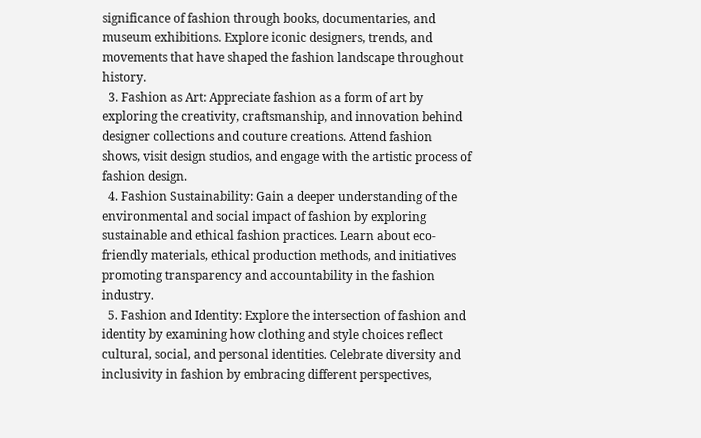significance of fashion through books, documentaries, and museum exhibitions. Explore iconic designers, trends, and movements that have shaped the fashion landscape throughout history.
  3. Fashion as Art: Appreciate fashion as a form of art by exploring the creativity, craftsmanship, and innovation behind designer collections and couture creations. Attend fashion shows, visit design studios, and engage with the artistic process of fashion design.
  4. Fashion Sustainability: Gain a deeper understanding of the environmental and social impact of fashion by exploring sustainable and ethical fashion practices. Learn about eco-friendly materials, ethical production methods, and initiatives promoting transparency and accountability in the fashion industry.
  5. Fashion and Identity: Explore the intersection of fashion and identity by examining how clothing and style choices reflect cultural, social, and personal identities. Celebrate diversity and inclusivity in fashion by embracing different perspectives,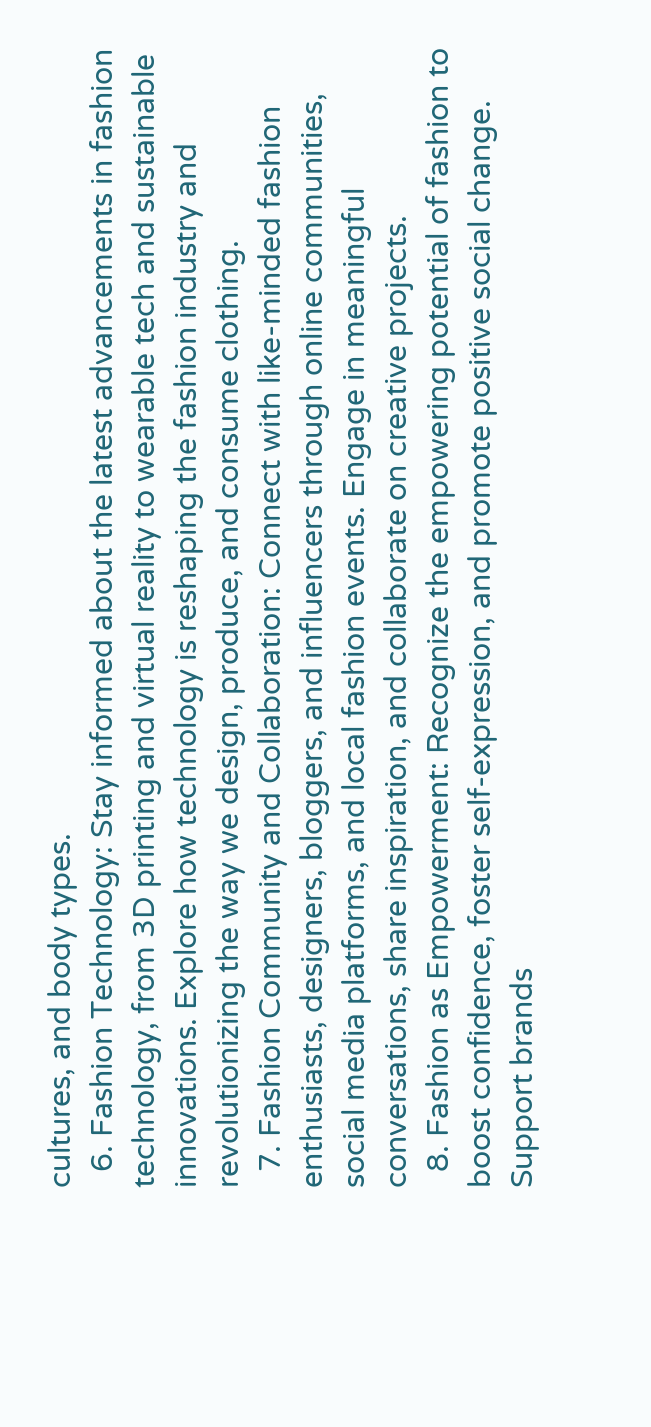cultures, and body types.
  6. Fashion Technology: Stay informed about the latest advancements in fashion technology, from 3D printing and virtual reality to wearable tech and sustainable innovations. Explore how technology is reshaping the fashion industry and revolutionizing the way we design, produce, and consume clothing.
  7. Fashion Community and Collaboration: Connect with like-minded fashion enthusiasts, designers, bloggers, and influencers through online communities, social media platforms, and local fashion events. Engage in meaningful conversations, share inspiration, and collaborate on creative projects.
  8. Fashion as Empowerment: Recognize the empowering potential of fashion to boost confidence, foster self-expression, and promote positive social change. Support brands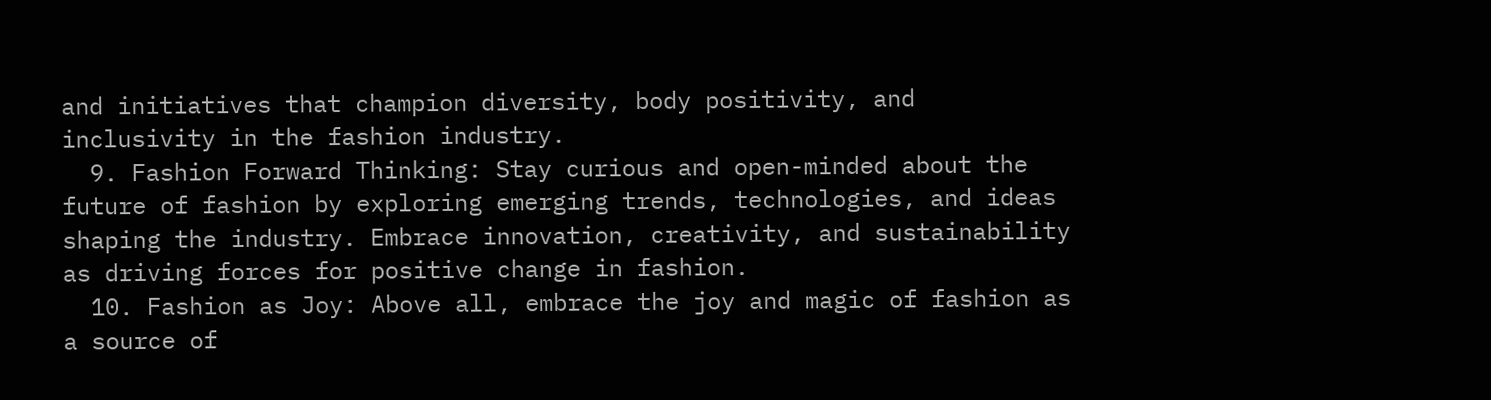and initiatives that champion diversity, body positivity, and inclusivity in the fashion industry.
  9. Fashion Forward Thinking: Stay curious and open-minded about the future of fashion by exploring emerging trends, technologies, and ideas shaping the industry. Embrace innovation, creativity, and sustainability as driving forces for positive change in fashion.
  10. Fashion as Joy: Above all, embrace the joy and magic of fashion as a source of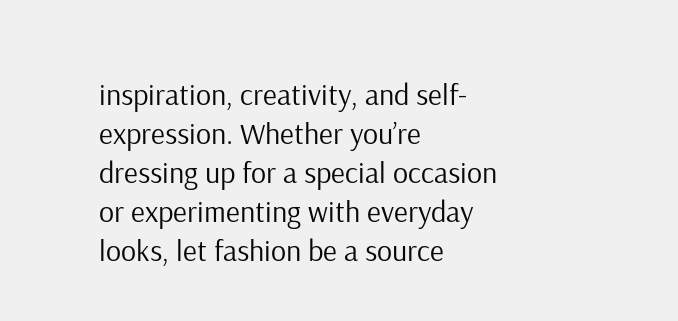inspiration, creativity, and self-expression. Whether you’re dressing up for a special occasion or experimenting with everyday looks, let fashion be a source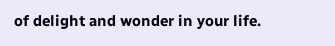of delight and wonder in your life.